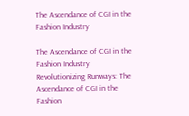The Ascendance of CGI in the Fashion Industry

The Ascendance of CGI in the Fashion Industry
Revolutionizing Runways: The Ascendance of CGI in the Fashion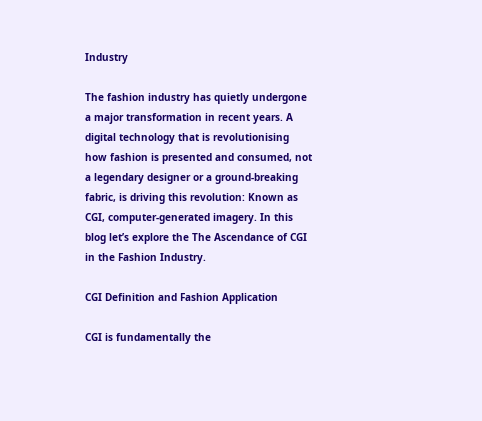Industry

The fashion industry has quietly undergone a major transformation in recent years. A digital technology that is revolutionising how fashion is presented and consumed, not a legendary designer or a ground-breaking fabric, is driving this revolution: Known as CGI, computer-generated imagery. In this blog let’s explore the The Ascendance of CGI in the Fashion Industry.

CGI Definition and Fashion Application

CGI is fundamentally the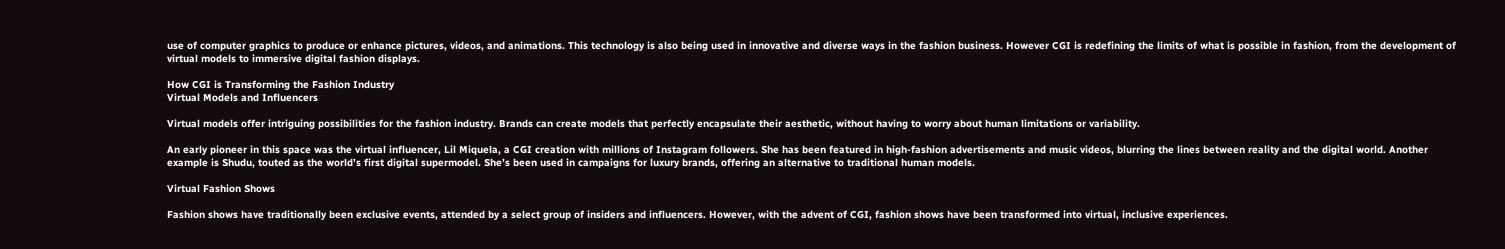use of computer graphics to produce or enhance pictures, videos, and animations. This technology is also being used in innovative and diverse ways in the fashion business. However CGI is redefining the limits of what is possible in fashion, from the development of virtual models to immersive digital fashion displays.

How CGI is Transforming the Fashion Industry
Virtual Models and Influencers

Virtual models offer intriguing possibilities for the fashion industry. Brands can create models that perfectly encapsulate their aesthetic, without having to worry about human limitations or variability.

An early pioneer in this space was the virtual influencer, Lil Miquela, a CGI creation with millions of Instagram followers. She has been featured in high-fashion advertisements and music videos, blurring the lines between reality and the digital world. Another example is Shudu, touted as the world’s first digital supermodel. She’s been used in campaigns for luxury brands, offering an alternative to traditional human models.

Virtual Fashion Shows

Fashion shows have traditionally been exclusive events, attended by a select group of insiders and influencers. However, with the advent of CGI, fashion shows have been transformed into virtual, inclusive experiences.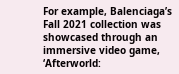For example, Balenciaga’s Fall 2021 collection was showcased through an immersive video game, ‘Afterworld: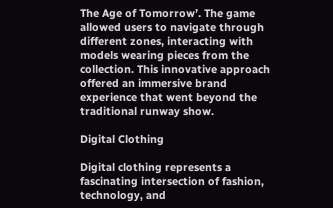The Age of Tomorrow’. The game allowed users to navigate through different zones, interacting with models wearing pieces from the collection. This innovative approach offered an immersive brand experience that went beyond the traditional runway show.

Digital Clothing

Digital clothing represents a fascinating intersection of fashion, technology, and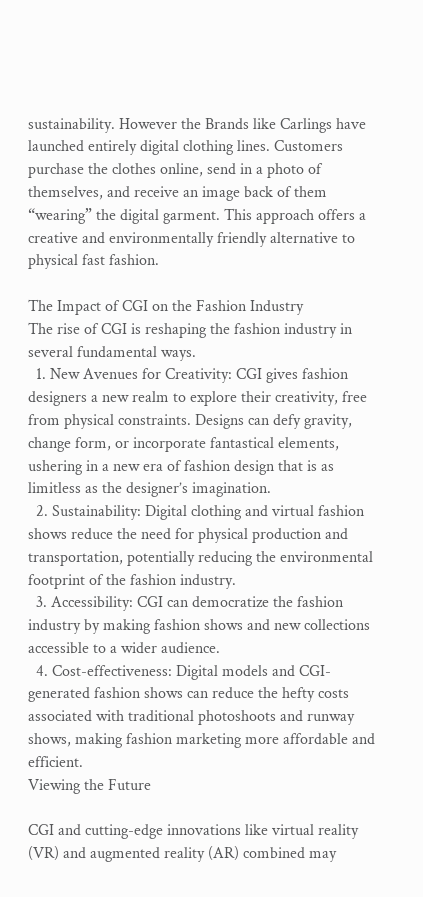sustainability. However the Brands like Carlings have launched entirely digital clothing lines. Customers purchase the clothes online, send in a photo of themselves, and receive an image back of them “wearing” the digital garment. This approach offers a creative and environmentally friendly alternative to physical fast fashion.

The Impact of CGI on the Fashion Industry
The rise of CGI is reshaping the fashion industry in several fundamental ways.
  1. New Avenues for Creativity: CGI gives fashion designers a new realm to explore their creativity, free from physical constraints. Designs can defy gravity, change form, or incorporate fantastical elements, ushering in a new era of fashion design that is as limitless as the designer’s imagination.
  2. Sustainability: Digital clothing and virtual fashion shows reduce the need for physical production and transportation, potentially reducing the environmental footprint of the fashion industry.
  3. Accessibility: CGI can democratize the fashion industry by making fashion shows and new collections accessible to a wider audience.
  4. Cost-effectiveness: Digital models and CGI-generated fashion shows can reduce the hefty costs associated with traditional photoshoots and runway shows, making fashion marketing more affordable and efficient.
Viewing the Future

CGI and cutting-edge innovations like virtual reality (VR) and augmented reality (AR) combined may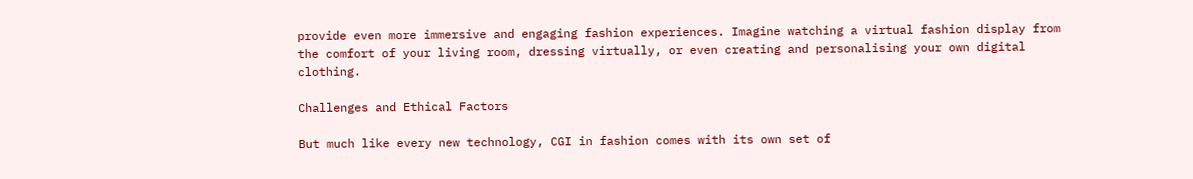provide even more immersive and engaging fashion experiences. Imagine watching a virtual fashion display from the comfort of your living room, dressing virtually, or even creating and personalising your own digital clothing.

Challenges and Ethical Factors

But much like every new technology, CGI in fashion comes with its own set of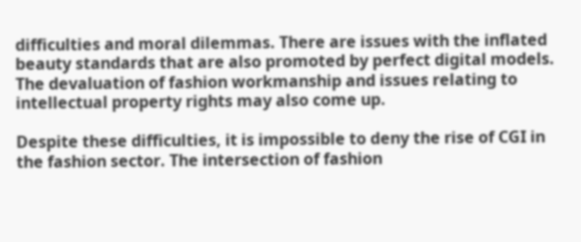difficulties and moral dilemmas. There are issues with the inflated beauty standards that are also promoted by perfect digital models. The devaluation of fashion workmanship and issues relating to intellectual property rights may also come up.

Despite these difficulties, it is impossible to deny the rise of CGI in the fashion sector. The intersection of fashion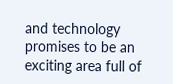and technology promises to be an exciting area full of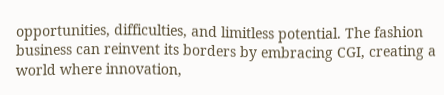opportunities, difficulties, and limitless potential. The fashion business can reinvent its borders by embracing CGI, creating a world where innovation,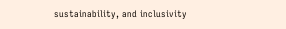sustainability, and inclusivity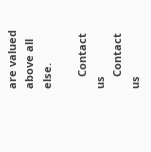are valued above all else.

    Contact us
    Contact us